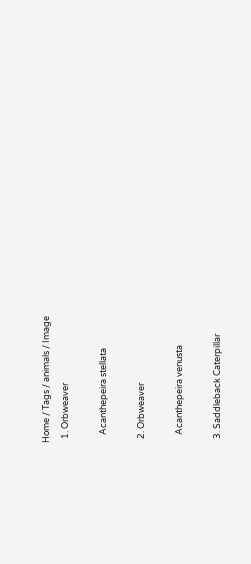Home / Tags / animals / Image
  1. Orbweaver

    Acanthepeira stellata

  2. Orbweaver

    Acanthepeira venusta

  3. Saddleback Caterpillar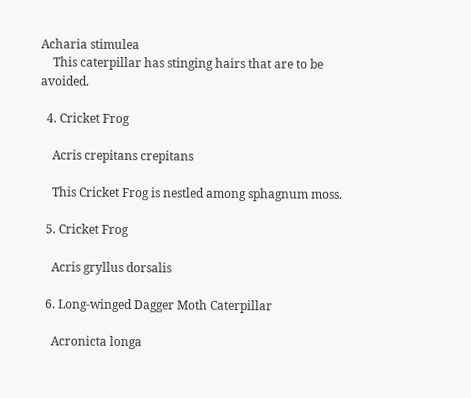Acharia stimulea
    This caterpillar has stinging hairs that are to be avoided.

  4. Cricket Frog

    Acris crepitans crepitans

    This Cricket Frog is nestled among sphagnum moss.

  5. Cricket Frog

    Acris gryllus dorsalis

  6. Long-winged Dagger Moth Caterpillar

    Acronicta longa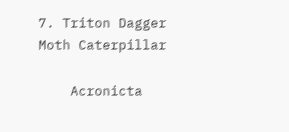7. Triton Dagger Moth Caterpillar

    Acronicta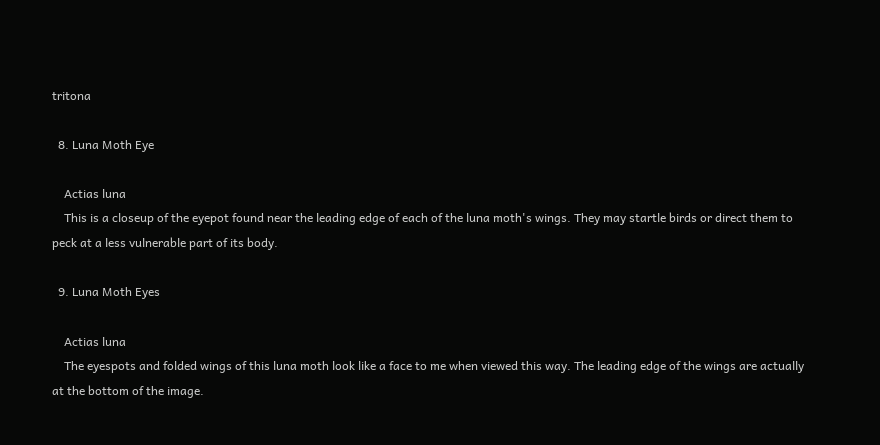tritona

  8. Luna Moth Eye

    Actias luna
    This is a closeup of the eyepot found near the leading edge of each of the luna moth's wings. They may startle birds or direct them to peck at a less vulnerable part of its body.

  9. Luna Moth Eyes

    Actias luna
    The eyespots and folded wings of this luna moth look like a face to me when viewed this way. The leading edge of the wings are actually at the bottom of the image.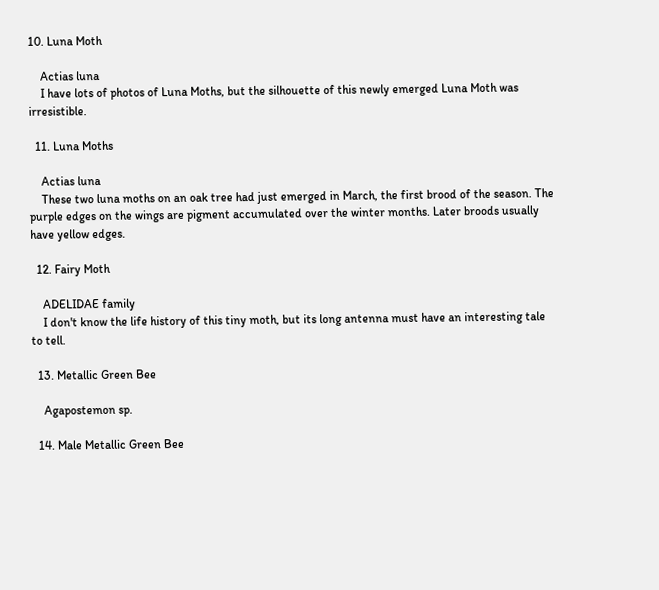10. Luna Moth

    Actias luna
    I have lots of photos of Luna Moths, but the silhouette of this newly emerged Luna Moth was irresistible.

  11. Luna Moths

    Actias luna
    These two luna moths on an oak tree had just emerged in March, the first brood of the season. The purple edges on the wings are pigment accumulated over the winter months. Later broods usually have yellow edges.

  12. Fairy Moth

    ADELIDAE family
    I don't know the life history of this tiny moth, but its long antenna must have an interesting tale to tell.

  13. Metallic Green Bee

    Agapostemon sp.

  14. Male Metallic Green Bee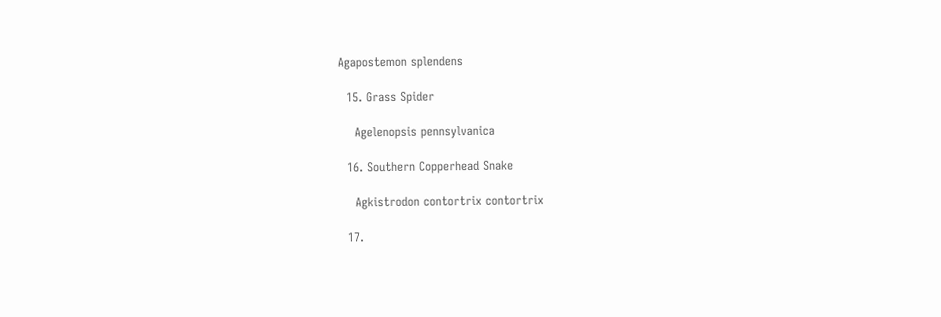Agapostemon splendens

  15. Grass Spider

    Agelenopsis pennsylvanica

  16. Southern Copperhead Snake

    Agkistrodon contortrix contortrix

  17.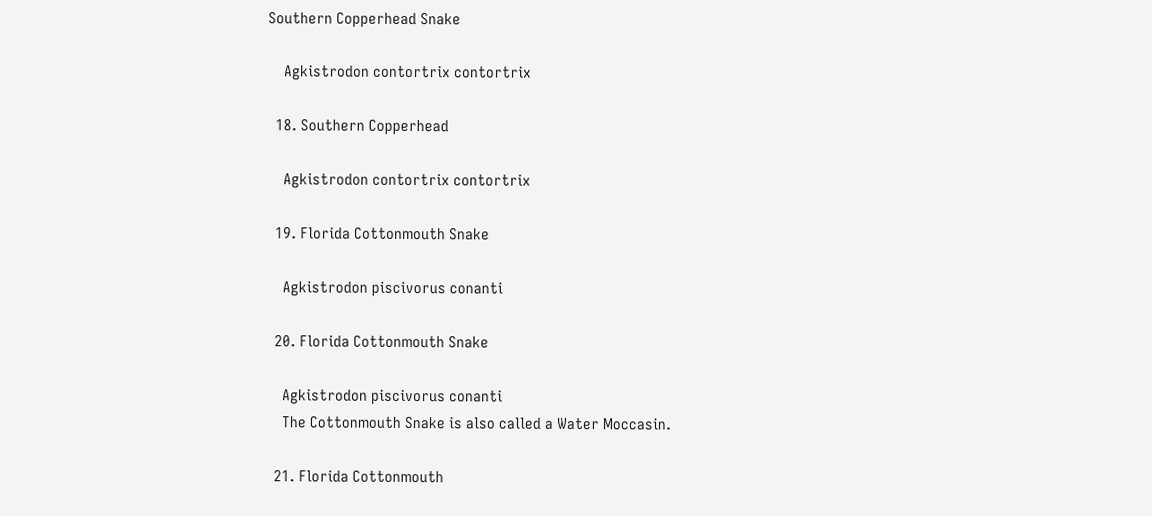Southern Copperhead Snake

    Agkistrodon contortrix contortrix

  18. Southern Copperhead

    Agkistrodon contortrix contortrix

  19. Florida Cottonmouth Snake

    Agkistrodon piscivorus conanti

  20. Florida Cottonmouth Snake

    Agkistrodon piscivorus conanti
    The Cottonmouth Snake is also called a Water Moccasin.

  21. Florida Cottonmouth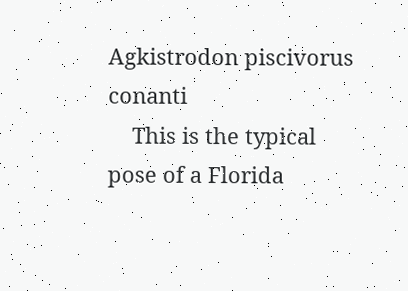Agkistrodon piscivorus conanti
    This is the typical pose of a Florida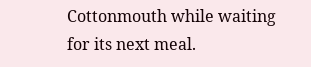Cottonmouth while waiting for its next meal.